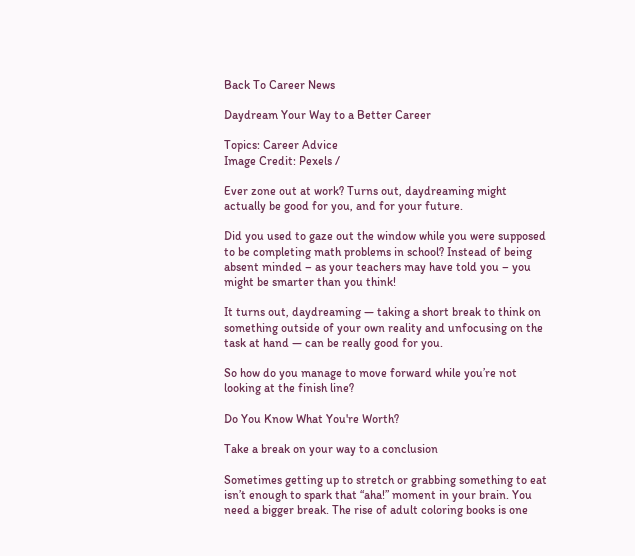Back To Career News

Daydream Your Way to a Better Career

Topics: Career Advice
Image Credit: Pexels /

Ever zone out at work? Turns out, daydreaming might actually be good for you, and for your future.

Did you used to gaze out the window while you were supposed to be completing math problems in school? Instead of being absent minded – as your teachers may have told you – you might be smarter than you think!

It turns out, daydreaming — taking a short break to think on something outside of your own reality and unfocusing on the task at hand — can be really good for you.

So how do you manage to move forward while you’re not looking at the finish line?

Do You Know What You're Worth?

Take a break on your way to a conclusion

Sometimes getting up to stretch or grabbing something to eat isn’t enough to spark that “aha!” moment in your brain. You need a bigger break. The rise of adult coloring books is one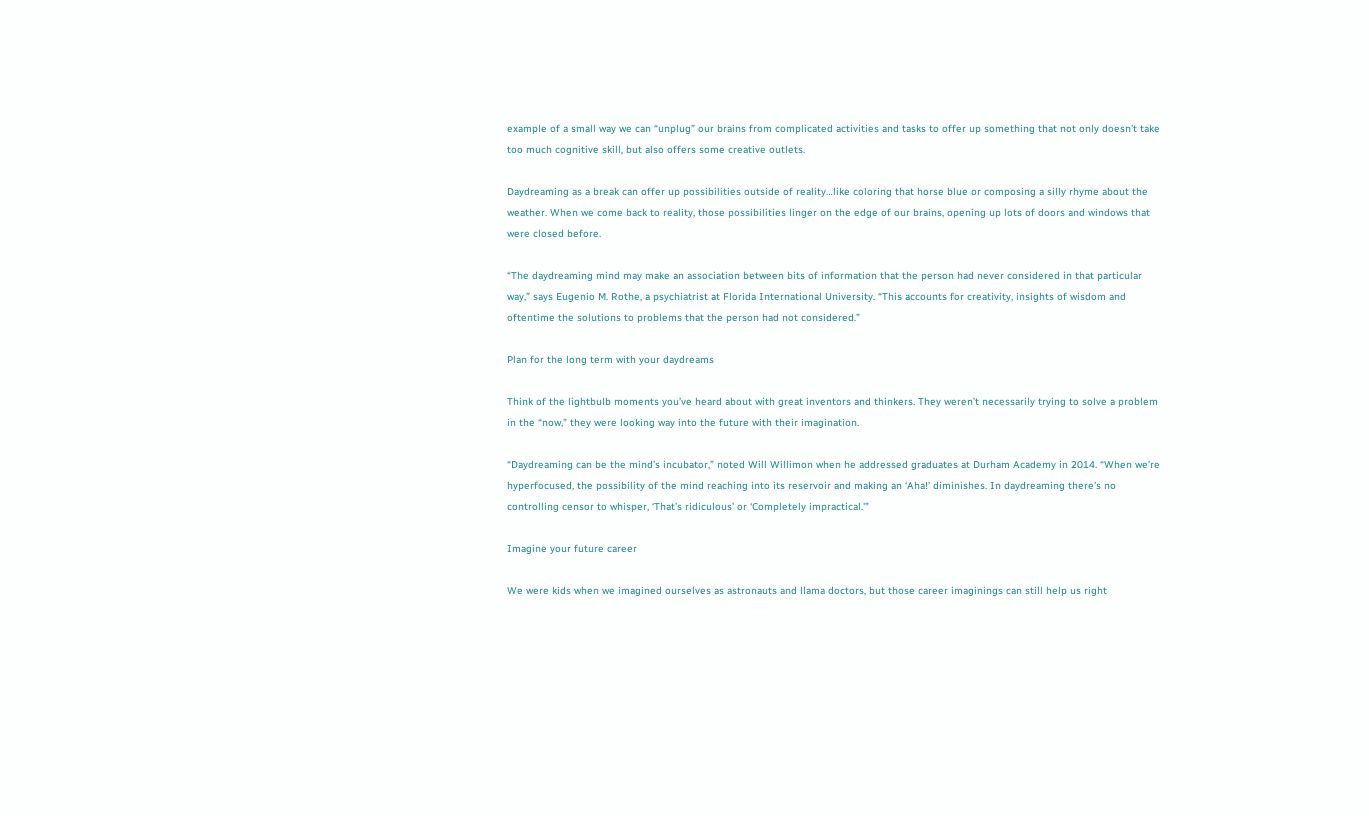example of a small way we can “unplug” our brains from complicated activities and tasks to offer up something that not only doesn’t take too much cognitive skill, but also offers some creative outlets.

Daydreaming as a break can offer up possibilities outside of reality…like coloring that horse blue or composing a silly rhyme about the weather. When we come back to reality, those possibilities linger on the edge of our brains, opening up lots of doors and windows that were closed before.

“The daydreaming mind may make an association between bits of information that the person had never considered in that particular way,” says Eugenio M. Rothe, a psychiatrist at Florida International University. “This accounts for creativity, insights of wisdom and oftentime the solutions to problems that the person had not considered.”

Plan for the long term with your daydreams

Think of the lightbulb moments you’ve heard about with great inventors and thinkers. They weren’t necessarily trying to solve a problem in the “now,” they were looking way into the future with their imagination.

“Daydreaming can be the mind’s incubator,” noted Will Willimon when he addressed graduates at Durham Academy in 2014. “When we’re hyperfocused, the possibility of the mind reaching into its reservoir and making an ‘Aha!’ diminishes. In daydreaming there’s no controlling censor to whisper, ‘That’s ridiculous’ or ‘Completely impractical.'”

Imagine your future career

We were kids when we imagined ourselves as astronauts and llama doctors, but those career imaginings can still help us right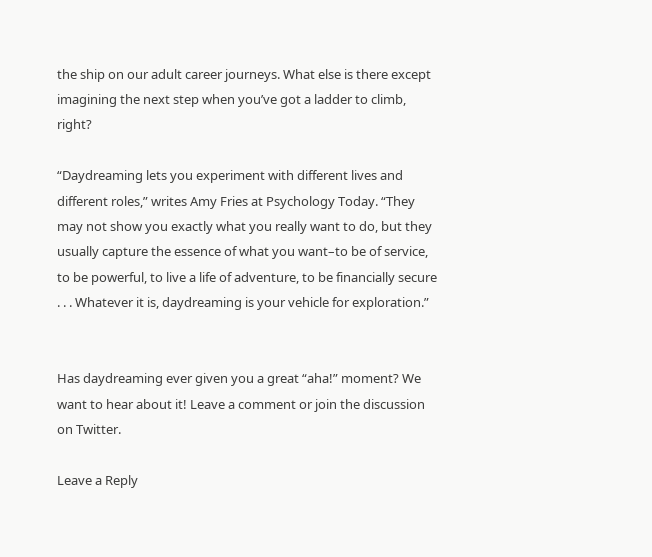the ship on our adult career journeys. What else is there except imagining the next step when you’ve got a ladder to climb, right?

“Daydreaming lets you experiment with different lives and different roles,” writes Amy Fries at Psychology Today. “They may not show you exactly what you really want to do, but they usually capture the essence of what you want–to be of service, to be powerful, to live a life of adventure, to be financially secure . . . Whatever it is, daydreaming is your vehicle for exploration.”


Has daydreaming ever given you a great “aha!” moment? We want to hear about it! Leave a comment or join the discussion on Twitter.

Leave a Reply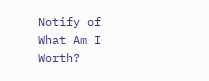Notify of
What Am I Worth?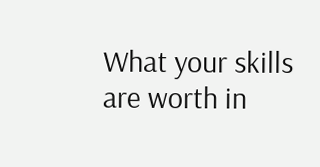What your skills are worth in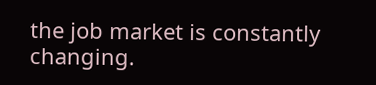the job market is constantly changing.